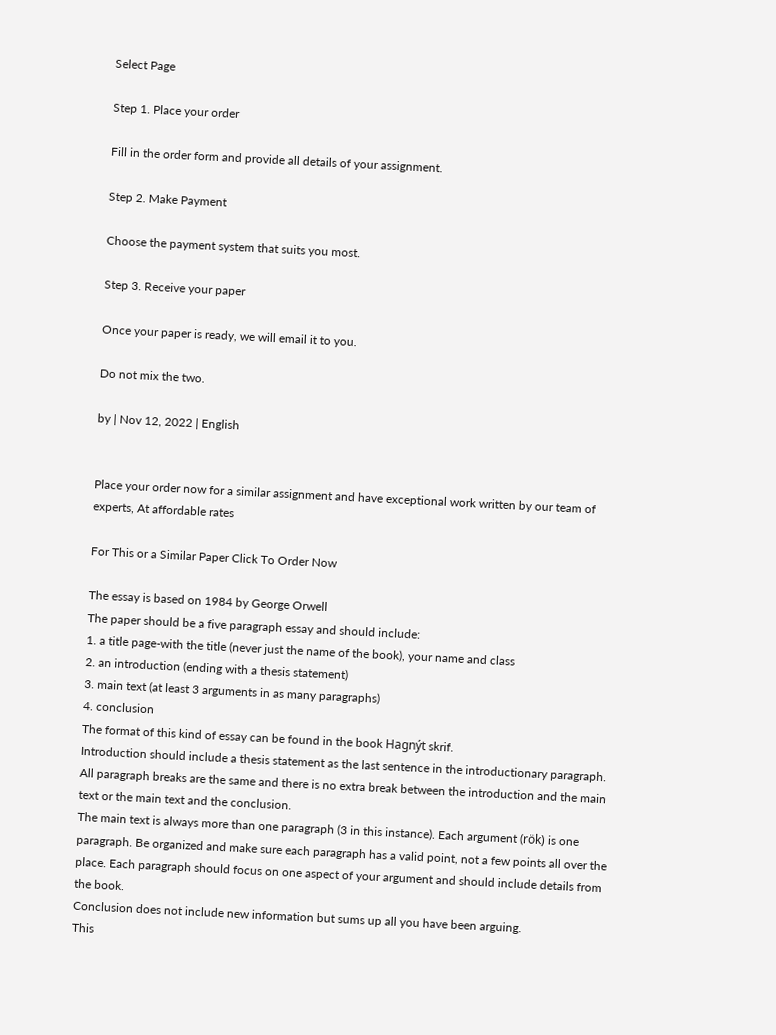Select Page

Step 1. Place your order

Fill in the order form and provide all details of your assignment.

Step 2. Make Payment

Choose the payment system that suits you most.

Step 3. Receive your paper

Once your paper is ready, we will email it to you.

Do not mix the two.

by | Nov 12, 2022 | English


Place your order now for a similar assignment and have exceptional work written by our team of experts, At affordable rates

For This or a Similar Paper Click To Order Now

The essay is based on 1984 by George Orwell
The paper should be a five paragraph essay and should include:
1. a title page-with the title (never just the name of the book), your name and class
2. an introduction (ending with a thesis statement)
3. main text (at least 3 arguments in as many paragraphs)
4. conclusion
The format of this kind of essay can be found in the book Hagnýt skrif.
Introduction should include a thesis statement as the last sentence in the introductionary paragraph. All paragraph breaks are the same and there is no extra break between the introduction and the main text or the main text and the conclusion.
The main text is always more than one paragraph (3 in this instance). Each argument (rök) is one paragraph. Be organized and make sure each paragraph has a valid point, not a few points all over the place. Each paragraph should focus on one aspect of your argument and should include details from the book.
Conclusion does not include new information but sums up all you have been arguing.
This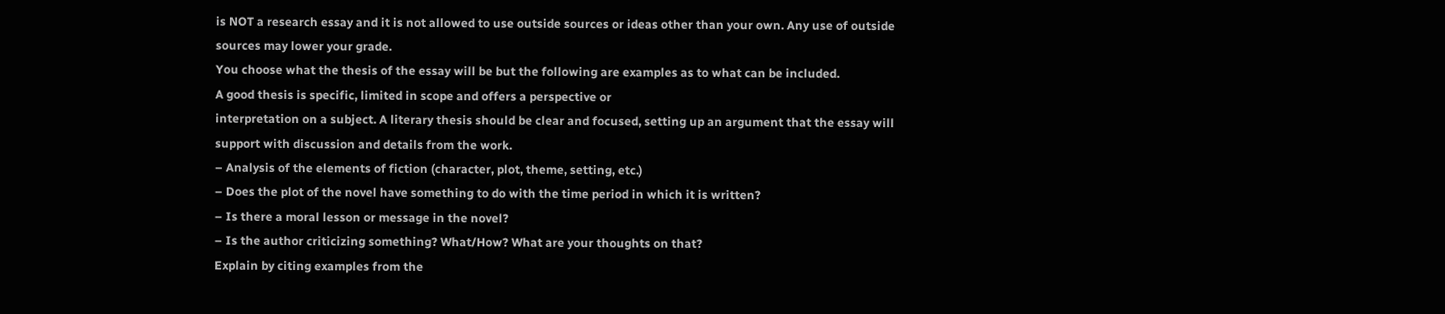is NOT a research essay and it is not allowed to use outside sources or ideas other than your own. Any use of outside sources may lower your grade.
You choose what the thesis of the essay will be but the following are examples as to what can be included.
A good thesis is specific, limited in scope and offers a perspective or
interpretation on a subject. A literary thesis should be clear and focused, setting up an argument that the essay will support with discussion and details from the work.
– Analysis of the elements of fiction (character, plot, theme, setting, etc.)
– Does the plot of the novel have something to do with the time period in which it is written?
– Is there a moral lesson or message in the novel?
– Is the author criticizing something? What/How? What are your thoughts on that?
Explain by citing examples from the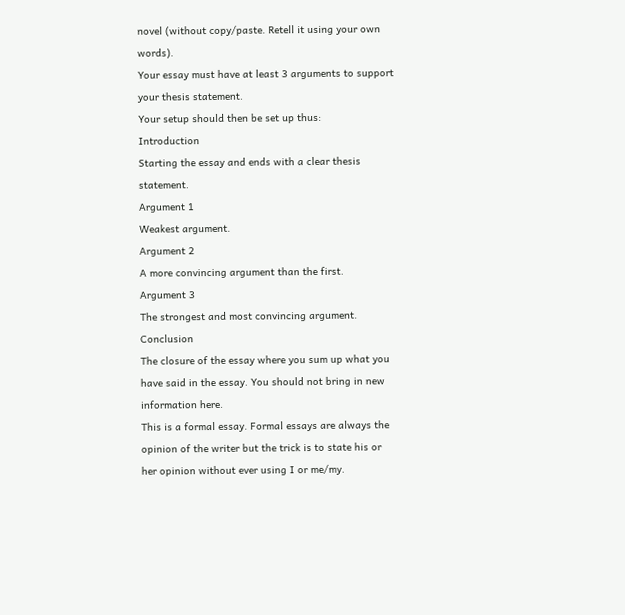novel (without copy/paste. Retell it using your own words).
Your essay must have at least 3 arguments to support your thesis statement.
Your setup should then be set up thus:
Introduction
Starting the essay and ends with a clear thesis statement.
Argument 1
Weakest argument.
Argument 2
A more convincing argument than the first.
Argument 3
The strongest and most convincing argument.
Conclusion
The closure of the essay where you sum up what you have said in the essay. You should not bring in new information here.
This is a formal essay. Formal essays are always the opinion of the writer but the trick is to state his or her opinion without ever using I or me/my.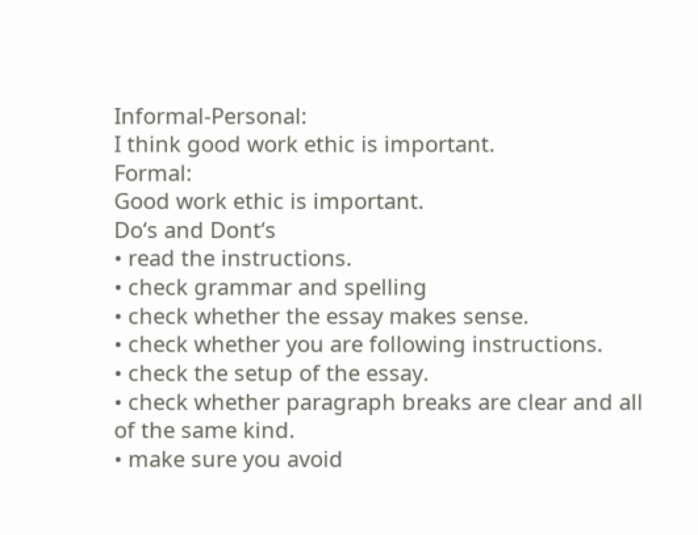Informal-Personal:
I think good work ethic is important.
Formal:
Good work ethic is important.
Do‘s and Dont‘s
• read the instructions.
• check grammar and spelling
• check whether the essay makes sense.
• check whether you are following instructions.
• check the setup of the essay.
• check whether paragraph breaks are clear and all of the same kind.
• make sure you avoid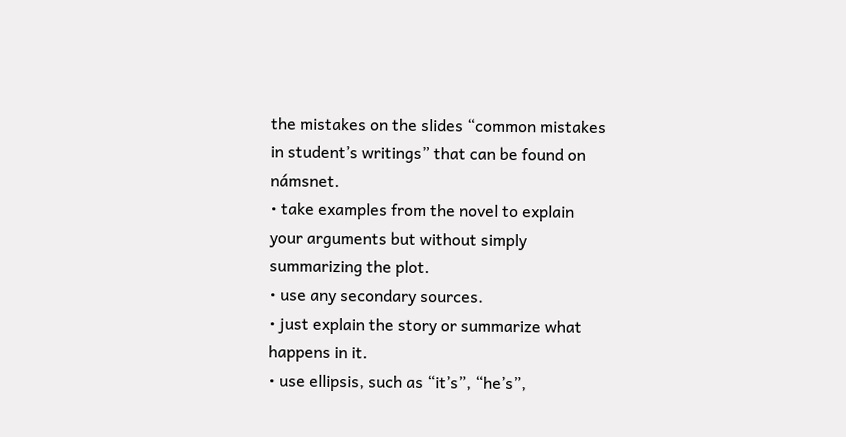the mistakes on the slides “common mistakes in student’s writings” that can be found on námsnet.
• take examples from the novel to explain your arguments but without simply summarizing the plot.
• use any secondary sources.
• just explain the story or summarize what happens in it.
• use ellipsis, such as “it’s”, “he’s”,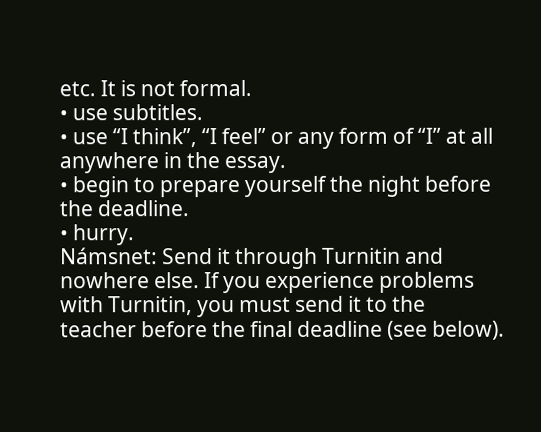etc. It is not formal.
• use subtitles.
• use “I think”, “I feel” or any form of “I” at all anywhere in the essay.
• begin to prepare yourself the night before the deadline.
• hurry.
Námsnet: Send it through Turnitin and nowhere else. If you experience problems with Turnitin, you must send it to the teacher before the final deadline (see below).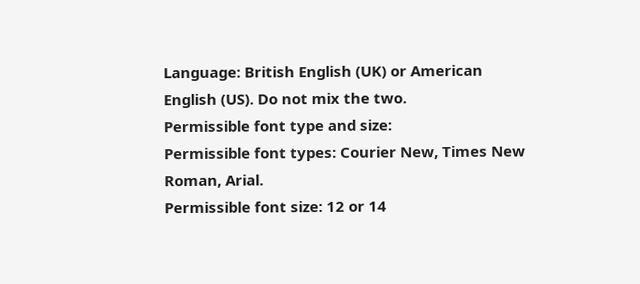Language: British English (UK) or American English (US). Do not mix the two.
Permissible font type and size:
Permissible font types: Courier New, Times New Roman, Arial.
Permissible font size: 12 or 14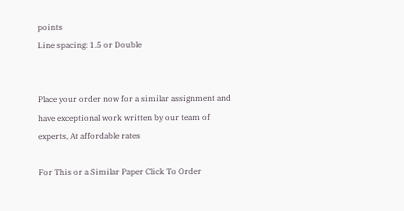points
Line spacing: 1.5 or Double


Place your order now for a similar assignment and have exceptional work written by our team of experts, At affordable rates

For This or a Similar Paper Click To Order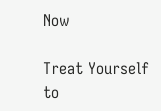Now

Treat Yourself to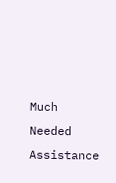Much Needed Assistance